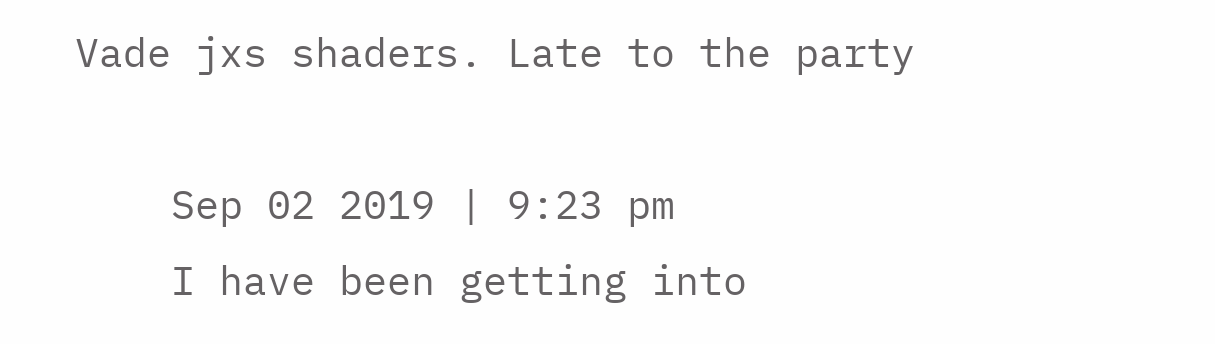Vade jxs shaders. Late to the party

    Sep 02 2019 | 9:23 pm
    I have been getting into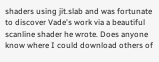shaders using jit.slab and was fortunate to discover Vade's work via a beautiful scanline shader he wrote. Does anyone know where I could download others of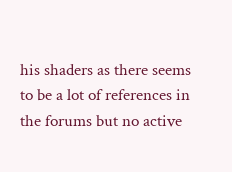his shaders as there seems to be a lot of references in the forums but no active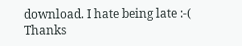download. I hate being late :-( Thanks